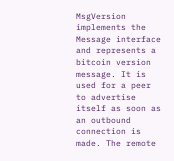MsgVersion implements the Message interface and represents a bitcoin version message. It is used for a peer to advertise itself as soon as an outbound connection is made. The remote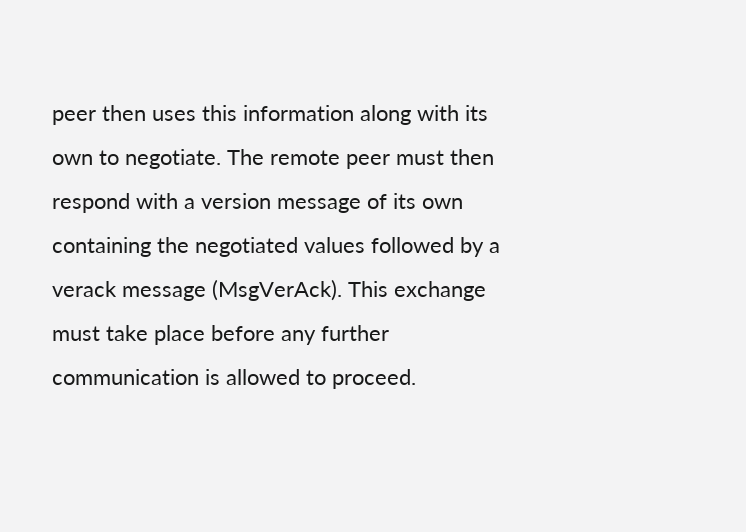peer then uses this information along with its own to negotiate. The remote peer must then respond with a version message of its own containing the negotiated values followed by a verack message (MsgVerAck). This exchange must take place before any further communication is allowed to proceed.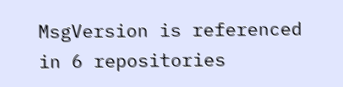MsgVersion is referenced in 6 repositories